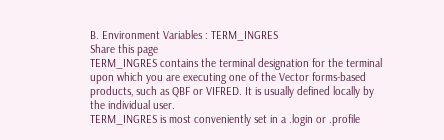B. Environment Variables : TERM_INGRES
Share this page
TERM_INGRES contains the terminal designation for the terminal upon which you are executing one of the Vector forms-based products, such as QBF or VIFRED. It is usually defined locally by the individual user.
TERM_INGRES is most conveniently set in a .login or .profile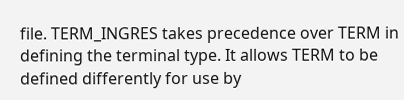file. TERM_INGRES takes precedence over TERM in defining the terminal type. It allows TERM to be defined differently for use by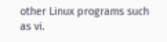other Linux programs such as vi.